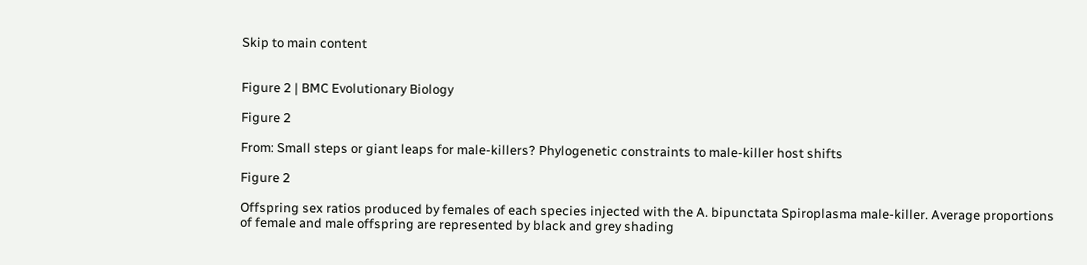Skip to main content


Figure 2 | BMC Evolutionary Biology

Figure 2

From: Small steps or giant leaps for male-killers? Phylogenetic constraints to male-killer host shifts

Figure 2

Offspring sex ratios produced by females of each species injected with the A. bipunctata Spiroplasma male-killer. Average proportions of female and male offspring are represented by black and grey shading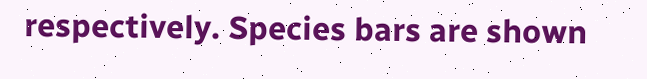respectively. Species bars are shown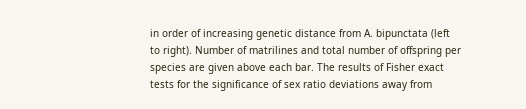in order of increasing genetic distance from A. bipunctata (left to right). Number of matrilines and total number of offspring per species are given above each bar. The results of Fisher exact tests for the significance of sex ratio deviations away from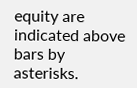equity are indicated above bars by asterisks.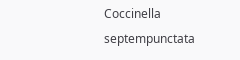Coccinella septempunctata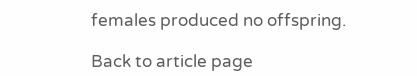females produced no offspring.

Back to article page